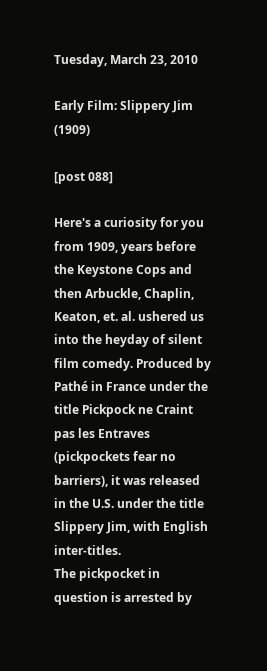Tuesday, March 23, 2010

Early Film: Slippery Jim (1909)

[post 088]

Here's a curiosity for you from 1909, years before the Keystone Cops and then Arbuckle, Chaplin, Keaton, et. al. ushered us into the heyday of silent film comedy. Produced by Pathé in France under the title Pickpock ne Craint pas les Entraves (pickpockets fear no barriers), it was released in the U.S. under the title Slippery Jim, with English inter-titles.
The pickpocket in question is arrested by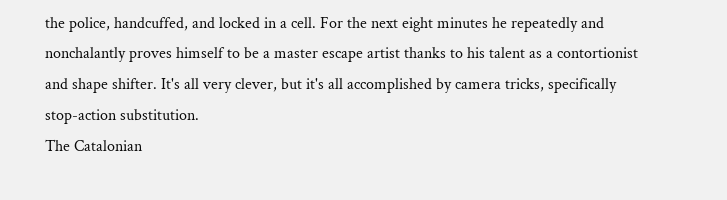the police, handcuffed, and locked in a cell. For the next eight minutes he repeatedly and nonchalantly proves himself to be a master escape artist thanks to his talent as a contortionist and shape shifter. It's all very clever, but it's all accomplished by camera tricks, specifically stop-action substitution.
The Catalonian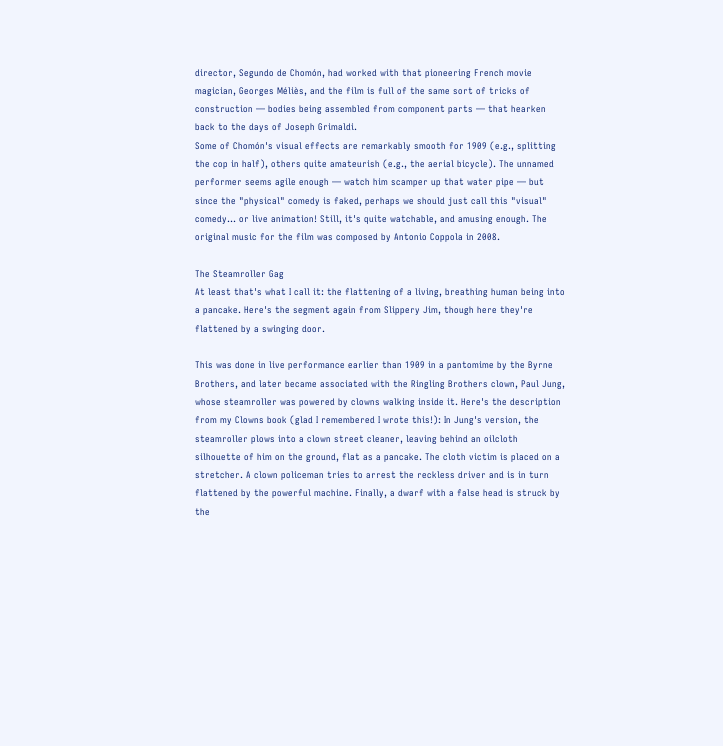director, Segundo de Chomón, had worked with that pioneering French movie magician, Georges Méliès, and the film is full of the same sort of tricks of construction — bodies being assembled from component parts — that hearken back to the days of Joseph Grimaldi.
Some of Chomón's visual effects are remarkably smooth for 1909 (e.g., splitting the cop in half), others quite amateurish (e.g., the aerial bicycle). The unnamed performer seems agile enough — watch him scamper up that water pipe — but since the "physical" comedy is faked, perhaps we should just call this "visual" comedy... or live animation! Still, it's quite watchable, and amusing enough. The original music for the film was composed by Antonio Coppola in 2008.

The Steamroller Gag
At least that's what I call it: the flattening of a living, breathing human being into a pancake. Here's the segment again from Slippery Jim, though here they're flattened by a swinging door.

This was done in live performance earlier than 1909 in a pantomime by the Byrne Brothers, and later became associated with the Ringling Brothers clown, Paul Jung, whose steamroller was powered by clowns walking inside it. Here's the description from my Clowns book (glad I remembered I wrote this!): In Jung's version, the steamroller plows into a clown street cleaner, leaving behind an oilcloth silhouette of him on the ground, flat as a pancake. The cloth victim is placed on a stretcher. A clown policeman tries to arrest the reckless driver and is in turn flattened by the powerful machine. Finally, a dwarf with a false head is struck by the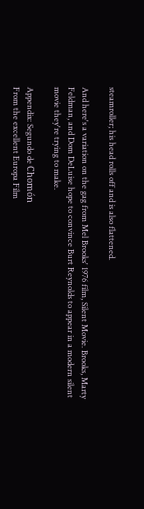steamroller; his head rolls off and is also flattened.

And here's a variation on the gag from Mel Brooks' 1976 film, Silent Movie. Brooks, Marty Feldman, and Dom DeLuise hope to convince Burt Reynolds to appear in a modern silent movie they're trying to make.

Appendix: Segundo de Chomón
From the excellent Europa Film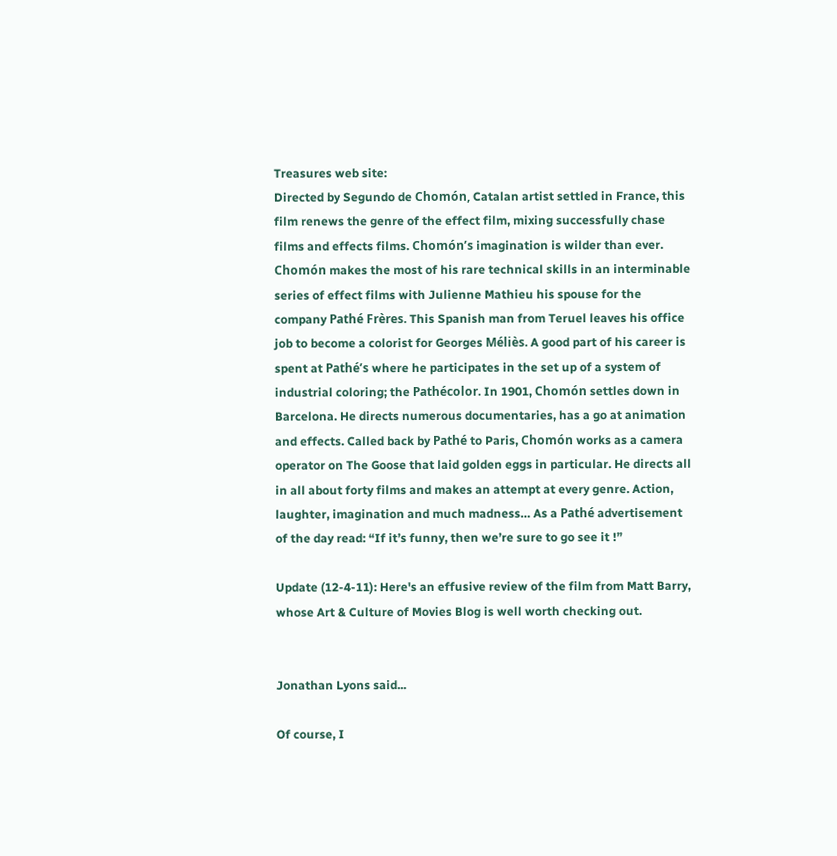Treasures web site:
Directed by Segundo de Chomón, Catalan artist settled in France, this film renews the genre of the effect film, mixing successfully chase films and effects films. Chomón’s imagination is wilder than ever. Chomón makes the most of his rare technical skills in an interminable series of effect films with Julienne Mathieu his spouse for the company Pathé Frères. This Spanish man from Teruel leaves his office job to become a colorist for Georges Méliès. A good part of his career is spent at Pathé’s where he participates in the set up of a system of industrial coloring; the Pathécolor. In 1901, Chomón settles down in Barcelona. He directs numerous documentaries, has a go at animation and effects. Called back by Pathé to Paris, Chomón works as a camera operator on The Goose that laid golden eggs in particular. He directs all in all about forty films and makes an attempt at every genre. Action, laughter, imagination and much madness… As a Pathé advertisement of the day read: “If it’s funny, then we’re sure to go see it !”

Update (12-4-11): Here's an effusive review of the film from Matt Barry, whose Art & Culture of Movies Blog is well worth checking out.


Jonathan Lyons said...

Of course, I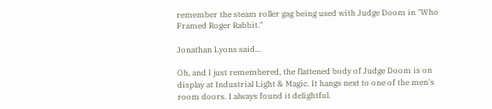remember the steam roller gag being used with Judge Doom in "Who Framed Roger Rabbit."

Jonathan Lyons said...

Oh, and I just remembered, the flattened body of Judge Doom is on display at Industrial Light & Magic. It hangs next to one of the men's room doors. I always found it delightful.